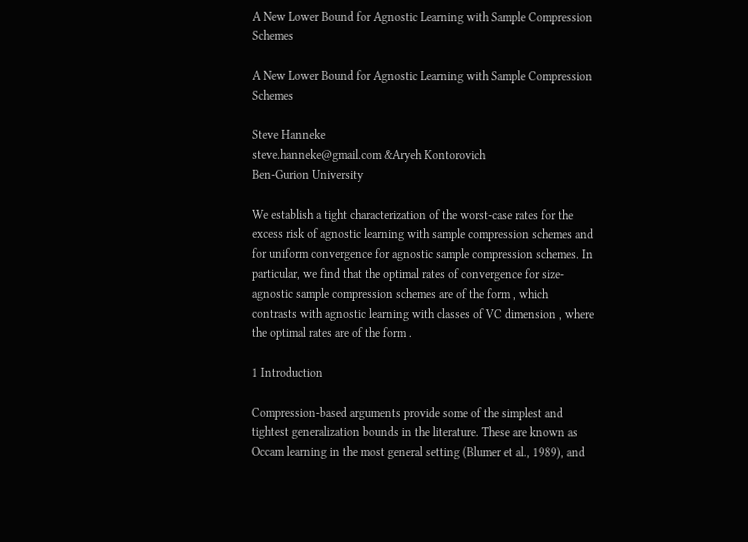A New Lower Bound for Agnostic Learning with Sample Compression Schemes

A New Lower Bound for Agnostic Learning with Sample Compression Schemes

Steve Hanneke
steve.hanneke@gmail.com &Aryeh Kontorovich
Ben-Gurion University

We establish a tight characterization of the worst-case rates for the excess risk of agnostic learning with sample compression schemes and for uniform convergence for agnostic sample compression schemes. In particular, we find that the optimal rates of convergence for size- agnostic sample compression schemes are of the form , which contrasts with agnostic learning with classes of VC dimension , where the optimal rates are of the form .

1 Introduction

Compression-based arguments provide some of the simplest and tightest generalization bounds in the literature. These are known as Occam learning in the most general setting (Blumer et al., 1989), and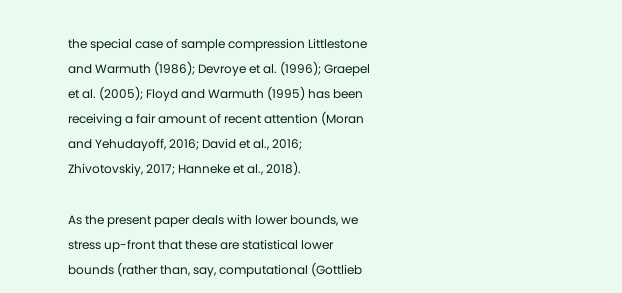the special case of sample compression Littlestone and Warmuth (1986); Devroye et al. (1996); Graepel et al. (2005); Floyd and Warmuth (1995) has been receiving a fair amount of recent attention (Moran and Yehudayoff, 2016; David et al., 2016; Zhivotovskiy, 2017; Hanneke et al., 2018).

As the present paper deals with lower bounds, we stress up-front that these are statistical lower bounds (rather than, say, computational (Gottlieb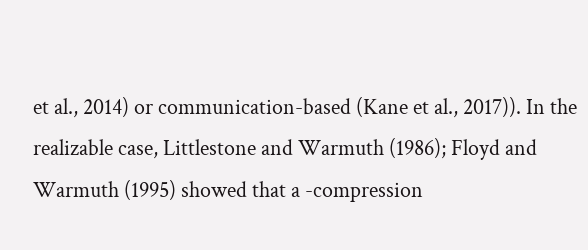et al., 2014) or communication-based (Kane et al., 2017)). In the realizable case, Littlestone and Warmuth (1986); Floyd and Warmuth (1995) showed that a -compression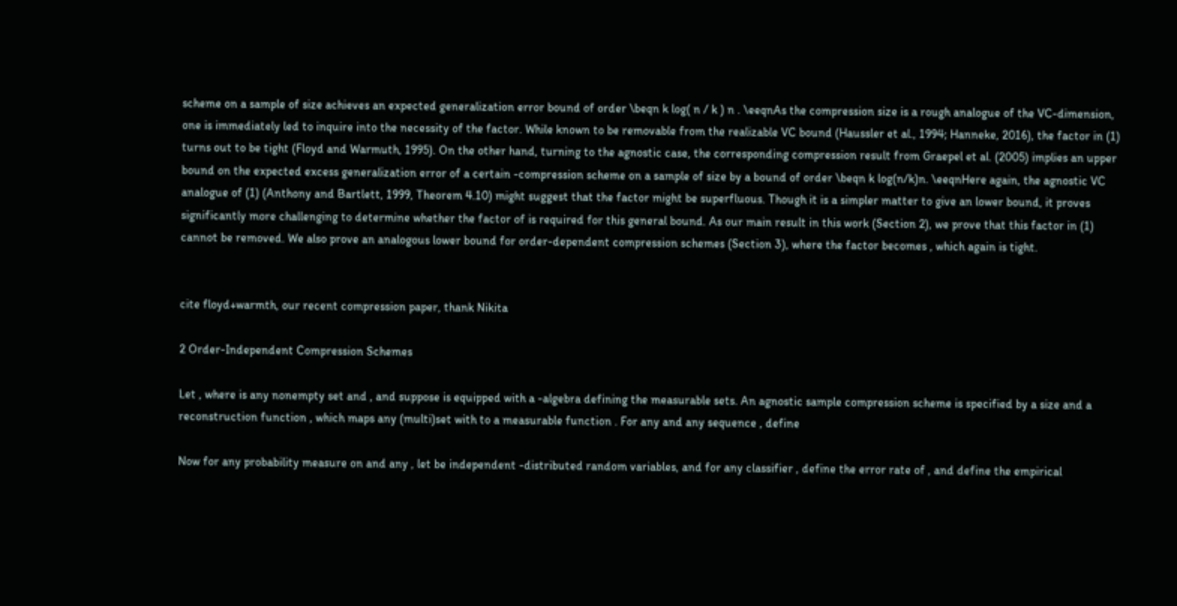scheme on a sample of size achieves an expected generalization error bound of order \beqn k log( n / k ) n . \eeqnAs the compression size is a rough analogue of the VC-dimension, one is immediately led to inquire into the necessity of the factor. While known to be removable from the realizable VC bound (Haussler et al., 1994; Hanneke, 2016), the factor in (1) turns out to be tight (Floyd and Warmuth, 1995). On the other hand, turning to the agnostic case, the corresponding compression result from Graepel et al. (2005) implies an upper bound on the expected excess generalization error of a certain -compression scheme on a sample of size by a bound of order \beqn k log(n/k)n. \eeqnHere again, the agnostic VC analogue of (1) (Anthony and Bartlett, 1999, Theorem 4.10) might suggest that the factor might be superfluous. Though it is a simpler matter to give an lower bound, it proves significantly more challenging to determine whether the factor of is required for this general bound. As our main result in this work (Section 2), we prove that this factor in (1) cannot be removed. We also prove an analogous lower bound for order-dependent compression schemes (Section 3), where the factor becomes , which again is tight.


cite floyd+warmth, our recent compression paper, thank Nikita

2 Order-Independent Compression Schemes

Let , where is any nonempty set and , and suppose is equipped with a -algebra defining the measurable sets. An agnostic sample compression scheme is specified by a size and a reconstruction function , which maps any (multi)set with to a measurable function . For any and any sequence , define

Now for any probability measure on and any , let be independent -distributed random variables, and for any classifier , define the error rate of , and define the empirical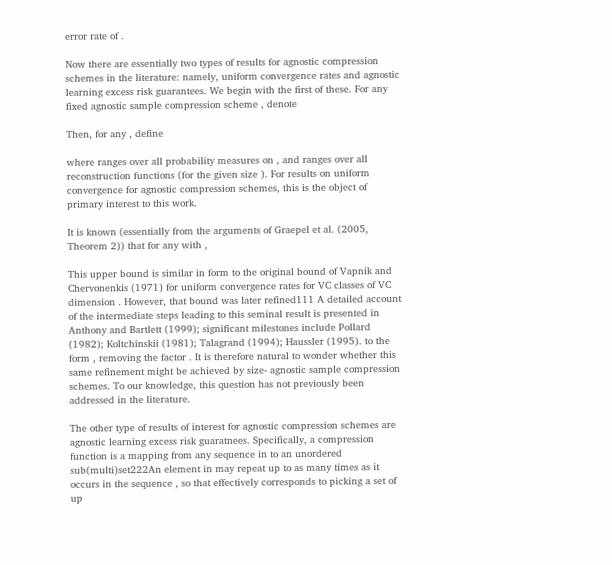error rate of .

Now there are essentially two types of results for agnostic compression schemes in the literature: namely, uniform convergence rates and agnostic learning excess risk guarantees. We begin with the first of these. For any fixed agnostic sample compression scheme , denote

Then, for any , define

where ranges over all probability measures on , and ranges over all reconstruction functions (for the given size ). For results on uniform convergence for agnostic compression schemes, this is the object of primary interest to this work.

It is known (essentially from the arguments of Graepel et al. (2005, Theorem 2)) that for any with ,

This upper bound is similar in form to the original bound of Vapnik and Chervonenkis (1971) for uniform convergence rates for VC classes of VC dimension . However, that bound was later refined111 A detailed account of the intermediate steps leading to this seminal result is presented in Anthony and Bartlett (1999); significant milestones include Pollard (1982); Koltchinskii (1981); Talagrand (1994); Haussler (1995). to the form , removing the factor . It is therefore natural to wonder whether this same refinement might be achieved by size- agnostic sample compression schemes. To our knowledge, this question has not previously been addressed in the literature.

The other type of results of interest for agnostic compression schemes are agnostic learning excess risk guaratnees. Specifically, a compression function is a mapping from any sequence in to an unordered sub(multi)set222An element in may repeat up to as many times as it occurs in the sequence , so that effectively corresponds to picking a set of up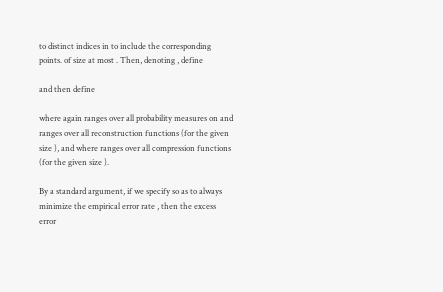to distinct indices in to include the corresponding points. of size at most . Then, denoting , define

and then define

where again ranges over all probability measures on and ranges over all reconstruction functions (for the given size ), and where ranges over all compression functions (for the given size ).

By a standard argument, if we specify so as to always minimize the empirical error rate , then the excess error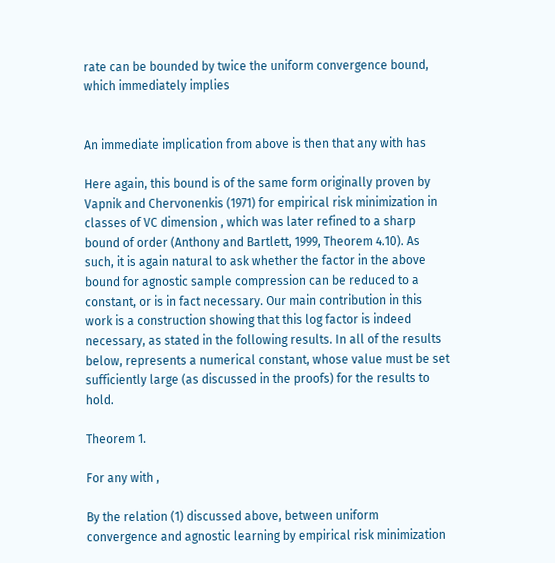rate can be bounded by twice the uniform convergence bound, which immediately implies


An immediate implication from above is then that any with has

Here again, this bound is of the same form originally proven by Vapnik and Chervonenkis (1971) for empirical risk minimization in classes of VC dimension , which was later refined to a sharp bound of order (Anthony and Bartlett, 1999, Theorem 4.10). As such, it is again natural to ask whether the factor in the above bound for agnostic sample compression can be reduced to a constant, or is in fact necessary. Our main contribution in this work is a construction showing that this log factor is indeed necessary, as stated in the following results. In all of the results below, represents a numerical constant, whose value must be set sufficiently large (as discussed in the proofs) for the results to hold.

Theorem 1.

For any with ,

By the relation (1) discussed above, between uniform convergence and agnostic learning by empirical risk minimization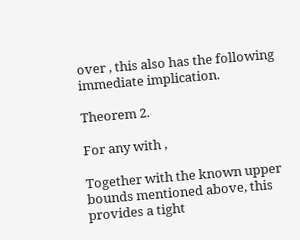over , this also has the following immediate implication.

Theorem 2.

For any with ,

Together with the known upper bounds mentioned above, this provides a tight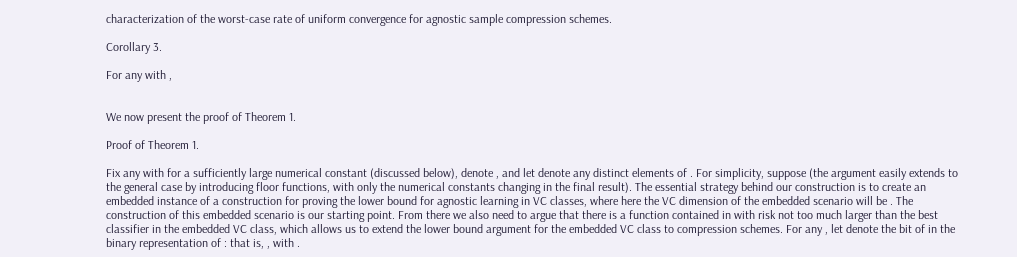characterization of the worst-case rate of uniform convergence for agnostic sample compression schemes.

Corollary 3.

For any with ,


We now present the proof of Theorem 1.

Proof of Theorem 1.

Fix any with for a sufficiently large numerical constant (discussed below), denote , and let denote any distinct elements of . For simplicity, suppose (the argument easily extends to the general case by introducing floor functions, with only the numerical constants changing in the final result). The essential strategy behind our construction is to create an embedded instance of a construction for proving the lower bound for agnostic learning in VC classes, where here the VC dimension of the embedded scenario will be . The construction of this embedded scenario is our starting point. From there we also need to argue that there is a function contained in with risk not too much larger than the best classifier in the embedded VC class, which allows us to extend the lower bound argument for the embedded VC class to compression schemes. For any , let denote the bit of in the binary representation of : that is, , with .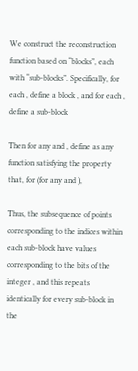We construct the reconstruction function based on “blocks”, each with “sub-blocks”. Specifically, for each , define a block , and for each , define a sub-block

Then for any and , define as any function satisfying the property that, for (for any and ),

Thus, the subsequence of points corresponding to the indices within each sub-block have values corresponding to the bits of the integer , and this repeats identically for every sub-block in the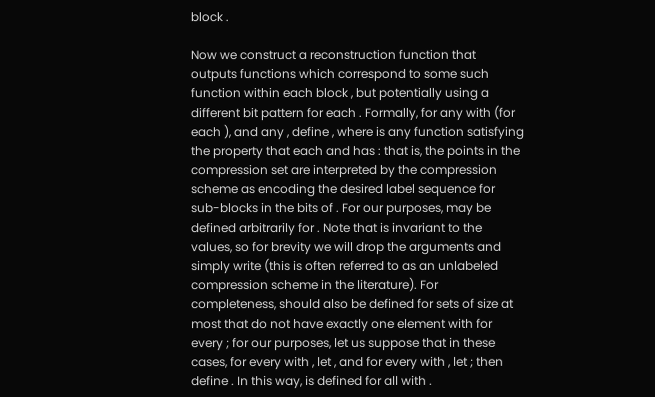block .

Now we construct a reconstruction function that outputs functions which correspond to some such function within each block , but potentially using a different bit pattern for each . Formally, for any with (for each ), and any , define , where is any function satisfying the property that each and has : that is, the points in the compression set are interpreted by the compression scheme as encoding the desired label sequence for sub-blocks in the bits of . For our purposes, may be defined arbitrarily for . Note that is invariant to the values, so for brevity we will drop the arguments and simply write (this is often referred to as an unlabeled compression scheme in the literature). For completeness, should also be defined for sets of size at most that do not have exactly one element with for every ; for our purposes, let us suppose that in these cases, for every with , let , and for every with , let ; then define . In this way, is defined for all with .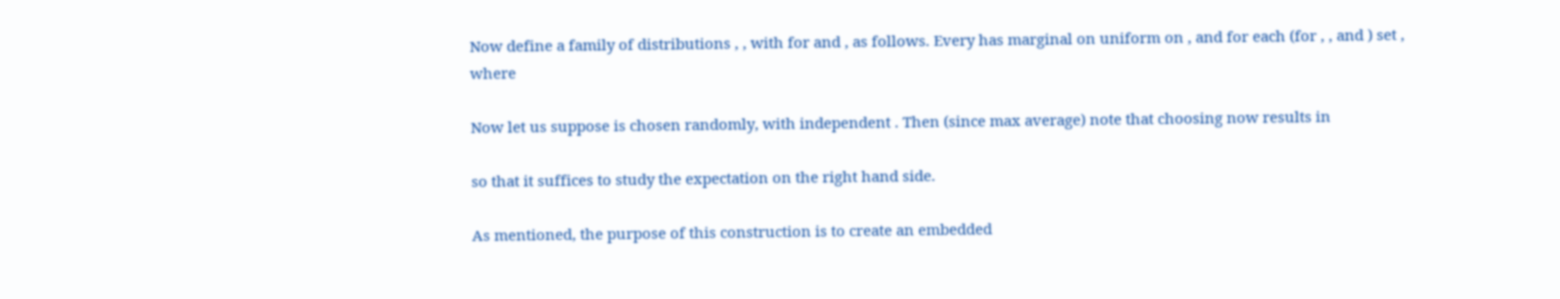Now define a family of distributions , , with for and , as follows. Every has marginal on uniform on , and for each (for , , and ) set , where

Now let us suppose is chosen randomly, with independent . Then (since max average) note that choosing now results in

so that it suffices to study the expectation on the right hand side.

As mentioned, the purpose of this construction is to create an embedded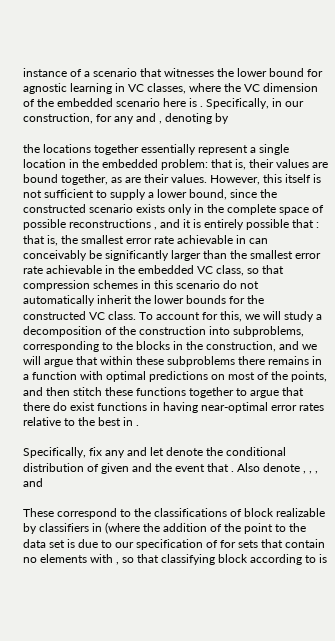instance of a scenario that witnesses the lower bound for agnostic learning in VC classes, where the VC dimension of the embedded scenario here is . Specifically, in our construction, for any and , denoting by

the locations together essentially represent a single location in the embedded problem: that is, their values are bound together, as are their values. However, this itself is not sufficient to supply a lower bound, since the constructed scenario exists only in the complete space of possible reconstructions , and it is entirely possible that : that is, the smallest error rate achievable in can conceivably be significantly larger than the smallest error rate achievable in the embedded VC class, so that compression schemes in this scenario do not automatically inherit the lower bounds for the constructed VC class. To account for this, we will study a decomposition of the construction into subproblems, corresponding to the blocks in the construction, and we will argue that within these subproblems there remains in a function with optimal predictions on most of the points, and then stitch these functions together to argue that there do exist functions in having near-optimal error rates relative to the best in .

Specifically, fix any and let denote the conditional distribution of given and the event that . Also denote , , , and

These correspond to the classifications of block realizable by classifiers in (where the addition of the point to the data set is due to our specification of for sets that contain no elements with , so that classifying block according to is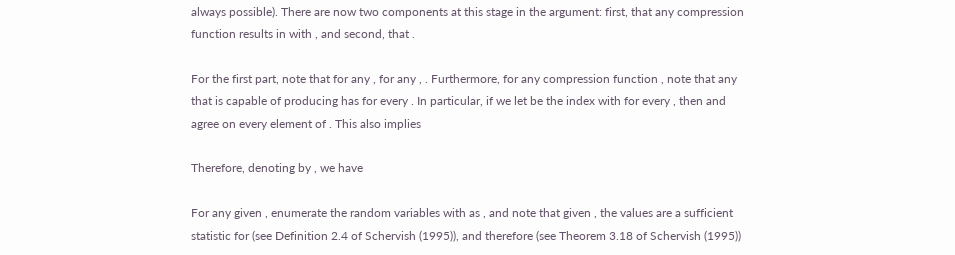always possible). There are now two components at this stage in the argument: first, that any compression function results in with , and second, that .

For the first part, note that for any , for any , . Furthermore, for any compression function , note that any that is capable of producing has for every . In particular, if we let be the index with for every , then and agree on every element of . This also implies

Therefore, denoting by , we have

For any given , enumerate the random variables with as , and note that given , the values are a sufficient statistic for (see Definition 2.4 of Schervish (1995)), and therefore (see Theorem 3.18 of Schervish (1995))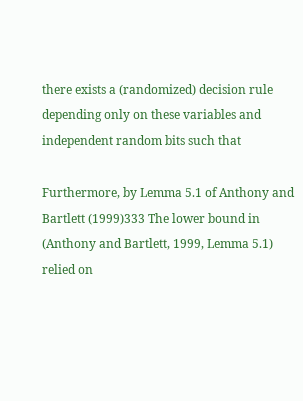there exists a (randomized) decision rule depending only on these variables and independent random bits such that

Furthermore, by Lemma 5.1 of Anthony and Bartlett (1999)333 The lower bound in (Anthony and Bartlett, 1999, Lemma 5.1) relied on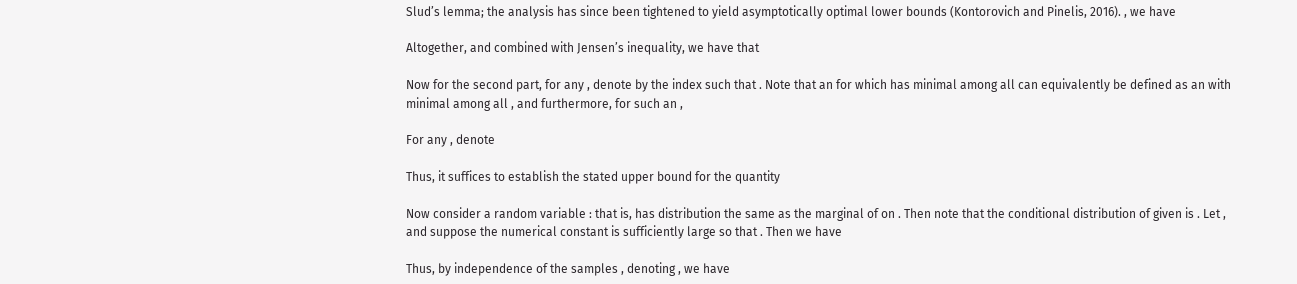Slud’s lemma; the analysis has since been tightened to yield asymptotically optimal lower bounds (Kontorovich and Pinelis, 2016). , we have

Altogether, and combined with Jensen’s inequality, we have that

Now for the second part, for any , denote by the index such that . Note that an for which has minimal among all can equivalently be defined as an with minimal among all , and furthermore, for such an ,

For any , denote

Thus, it suffices to establish the stated upper bound for the quantity

Now consider a random variable : that is, has distribution the same as the marginal of on . Then note that the conditional distribution of given is . Let , and suppose the numerical constant is sufficiently large so that . Then we have

Thus, by independence of the samples , denoting , we have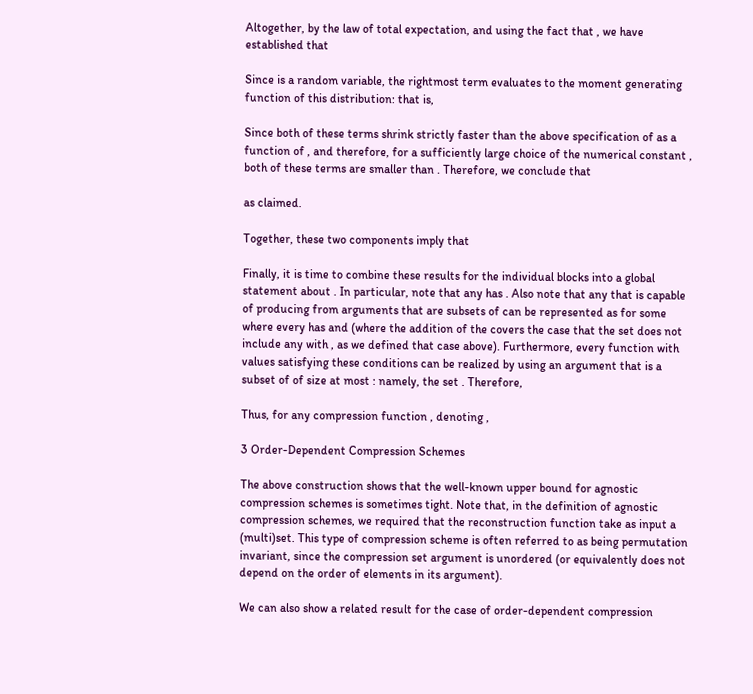Altogether, by the law of total expectation, and using the fact that , we have established that

Since is a random variable, the rightmost term evaluates to the moment generating function of this distribution: that is,

Since both of these terms shrink strictly faster than the above specification of as a function of , and therefore, for a sufficiently large choice of the numerical constant , both of these terms are smaller than . Therefore, we conclude that

as claimed.

Together, these two components imply that

Finally, it is time to combine these results for the individual blocks into a global statement about . In particular, note that any has . Also note that any that is capable of producing from arguments that are subsets of can be represented as for some where every has and (where the addition of the covers the case that the set does not include any with , as we defined that case above). Furthermore, every function with values satisfying these conditions can be realized by using an argument that is a subset of of size at most : namely, the set . Therefore,

Thus, for any compression function , denoting ,

3 Order-Dependent Compression Schemes

The above construction shows that the well-known upper bound for agnostic compression schemes is sometimes tight. Note that, in the definition of agnostic compression schemes, we required that the reconstruction function take as input a (multi)set. This type of compression scheme is often referred to as being permutation invariant, since the compression set argument is unordered (or equivalently does not depend on the order of elements in its argument).

We can also show a related result for the case of order-dependent compression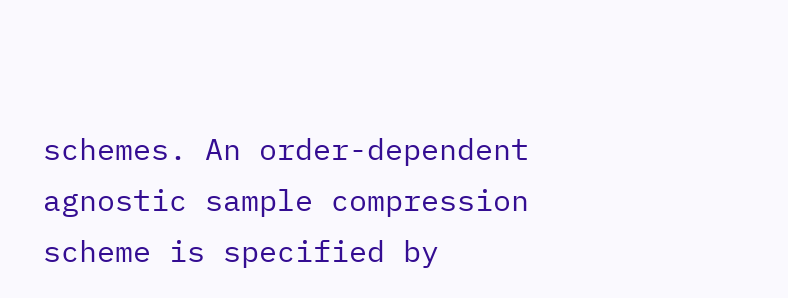schemes. An order-dependent agnostic sample compression scheme is specified by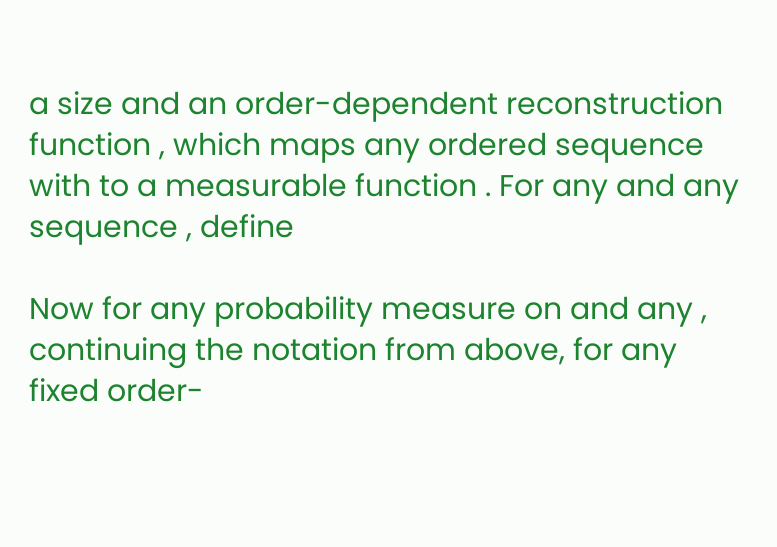a size and an order-dependent reconstruction function , which maps any ordered sequence with to a measurable function . For any and any sequence , define

Now for any probability measure on and any , continuing the notation from above, for any fixed order-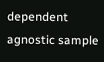dependent agnostic sample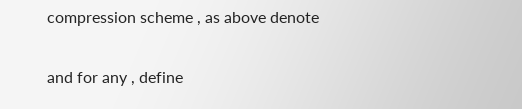compression scheme , as above denote

and for any , define